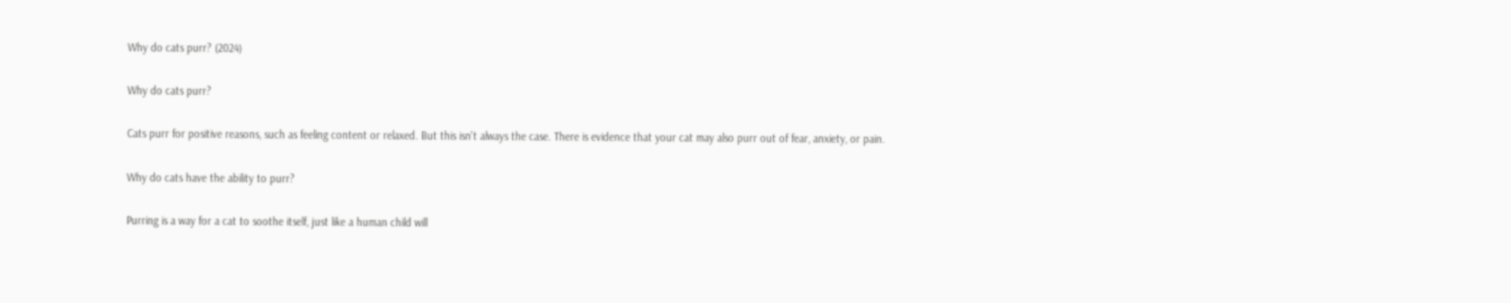Why do cats purr? (2024)

Why do cats purr?

Cats purr for positive reasons, such as feeling content or relaxed. But this isn't always the case. There is evidence that your cat may also purr out of fear, anxiety, or pain.

Why do cats have the ability to purr?

Purring is a way for a cat to soothe itself, just like a human child will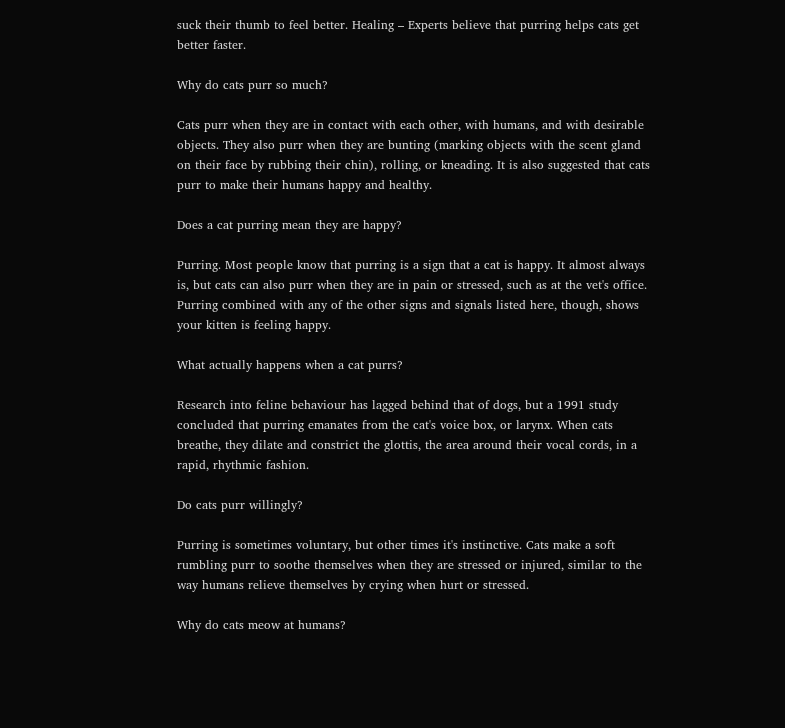suck their thumb to feel better. Healing – Experts believe that purring helps cats get better faster.

Why do cats purr so much?

Cats purr when they are in contact with each other, with humans, and with desirable objects. They also purr when they are bunting (marking objects with the scent gland on their face by rubbing their chin), rolling, or kneading. It is also suggested that cats purr to make their humans happy and healthy.

Does a cat purring mean they are happy?

Purring. Most people know that purring is a sign that a cat is happy. It almost always is, but cats can also purr when they are in pain or stressed, such as at the vet's office. Purring combined with any of the other signs and signals listed here, though, shows your kitten is feeling happy.

What actually happens when a cat purrs?

Research into feline behaviour has lagged behind that of dogs, but a 1991 study concluded that purring emanates from the cat's voice box, or larynx. When cats breathe, they dilate and constrict the glottis, the area around their vocal cords, in a rapid, rhythmic fashion.

Do cats purr willingly?

Purring is sometimes voluntary, but other times it's instinctive. Cats make a soft rumbling purr to soothe themselves when they are stressed or injured, similar to the way humans relieve themselves by crying when hurt or stressed.

Why do cats meow at humans?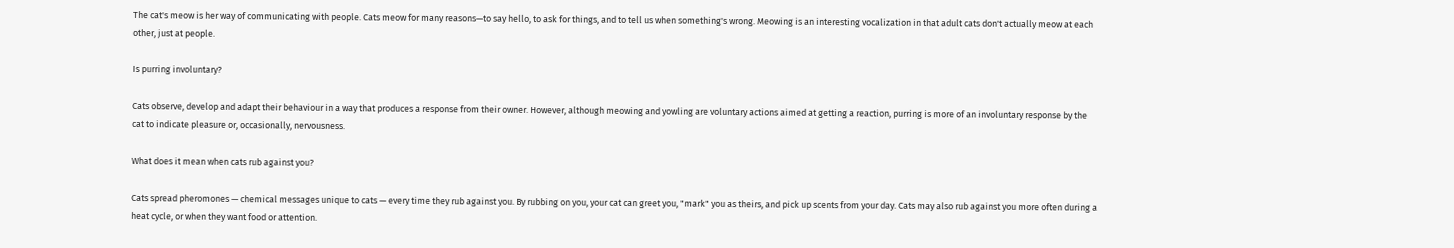The cat's meow is her way of communicating with people. Cats meow for many reasons—to say hello, to ask for things, and to tell us when something's wrong. Meowing is an interesting vocalization in that adult cats don't actually meow at each other, just at people.

Is purring involuntary?

Cats observe, develop and adapt their behaviour in a way that produces a response from their owner. However, although meowing and yowling are voluntary actions aimed at getting a reaction, purring is more of an involuntary response by the cat to indicate pleasure or, occasionally, nervousness.

What does it mean when cats rub against you?

Cats spread pheromones — chemical messages unique to cats — every time they rub against you. By rubbing on you, your cat can greet you, "mark" you as theirs, and pick up scents from your day. Cats may also rub against you more often during a heat cycle, or when they want food or attention.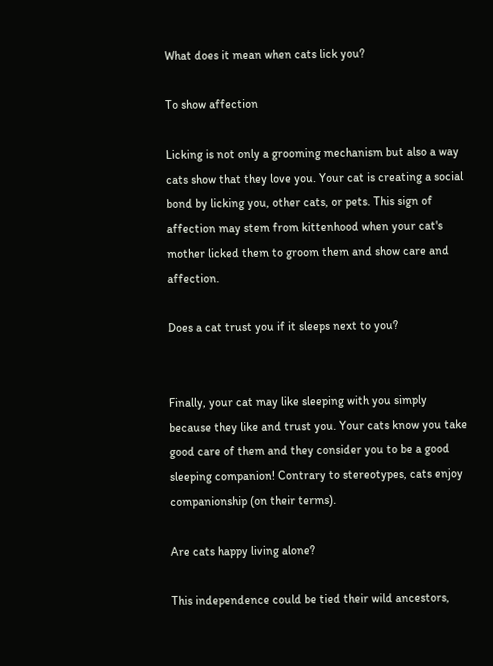What does it mean when cats lick you?

To show affection

Licking is not only a grooming mechanism but also a way cats show that they love you. Your cat is creating a social bond by licking you, other cats, or pets. This sign of affection may stem from kittenhood when your cat's mother licked them to groom them and show care and affection.

Does a cat trust you if it sleeps next to you?


Finally, your cat may like sleeping with you simply because they like and trust you. Your cats know you take good care of them and they consider you to be a good sleeping companion! Contrary to stereotypes, cats enjoy companionship (on their terms).

Are cats happy living alone?

This independence could be tied their wild ancestors,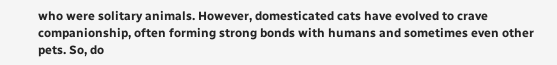who were solitary animals. However, domesticated cats have evolved to crave companionship, often forming strong bonds with humans and sometimes even other pets. So, do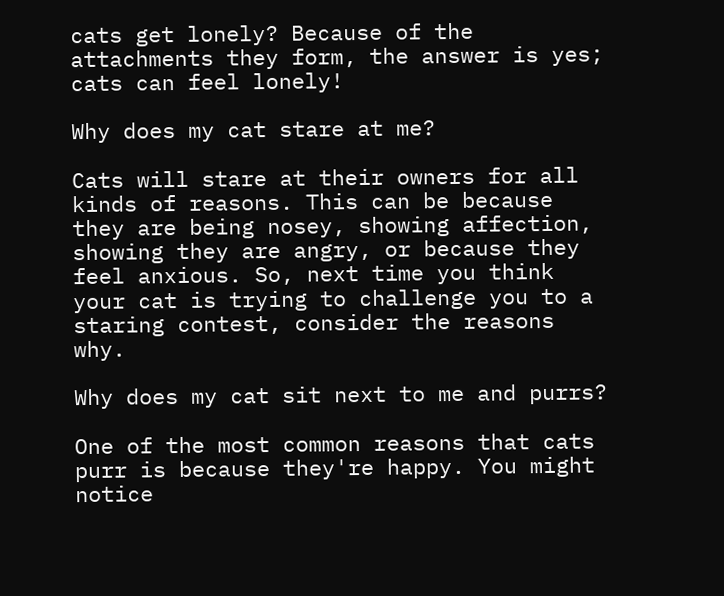cats get lonely? Because of the attachments they form, the answer is yes; cats can feel lonely!

Why does my cat stare at me?

Cats will stare at their owners for all kinds of reasons. This can be because they are being nosey, showing affection, showing they are angry, or because they feel anxious. So, next time you think your cat is trying to challenge you to a staring contest, consider the reasons why.

Why does my cat sit next to me and purrs?

One of the most common reasons that cats purr is because they're happy. You might notice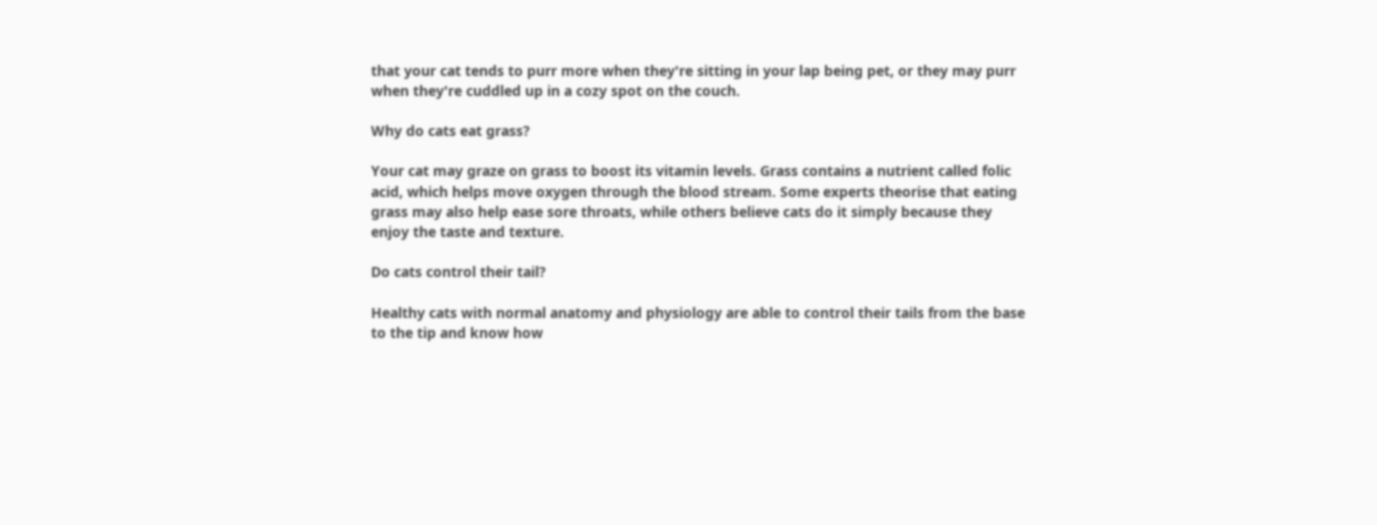that your cat tends to purr more when they're sitting in your lap being pet, or they may purr when they're cuddled up in a cozy spot on the couch.

Why do cats eat grass?

Your cat may graze on grass to boost its vitamin levels. Grass contains a nutrient called folic acid, which helps move oxygen through the blood stream. Some experts theorise that eating grass may also help ease sore throats, while others believe cats do it simply because they enjoy the taste and texture.

Do cats control their tail?

Healthy cats with normal anatomy and physiology are able to control their tails from the base to the tip and know how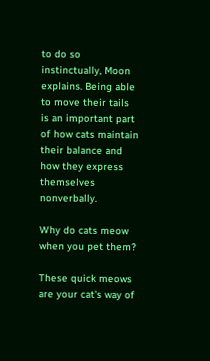to do so instinctually, Moon explains. Being able to move their tails is an important part of how cats maintain their balance and how they express themselves nonverbally.

Why do cats meow when you pet them?

These quick meows are your cat's way of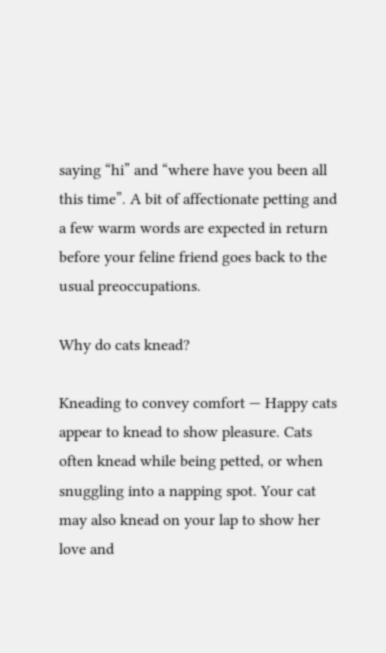saying “hi” and “where have you been all this time”. A bit of affectionate petting and a few warm words are expected in return before your feline friend goes back to the usual preoccupations.

Why do cats knead?

Kneading to convey comfort — Happy cats appear to knead to show pleasure. Cats often knead while being petted, or when snuggling into a napping spot. Your cat may also knead on your lap to show her love and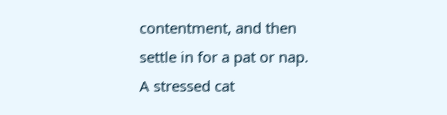contentment, and then settle in for a pat or nap. A stressed cat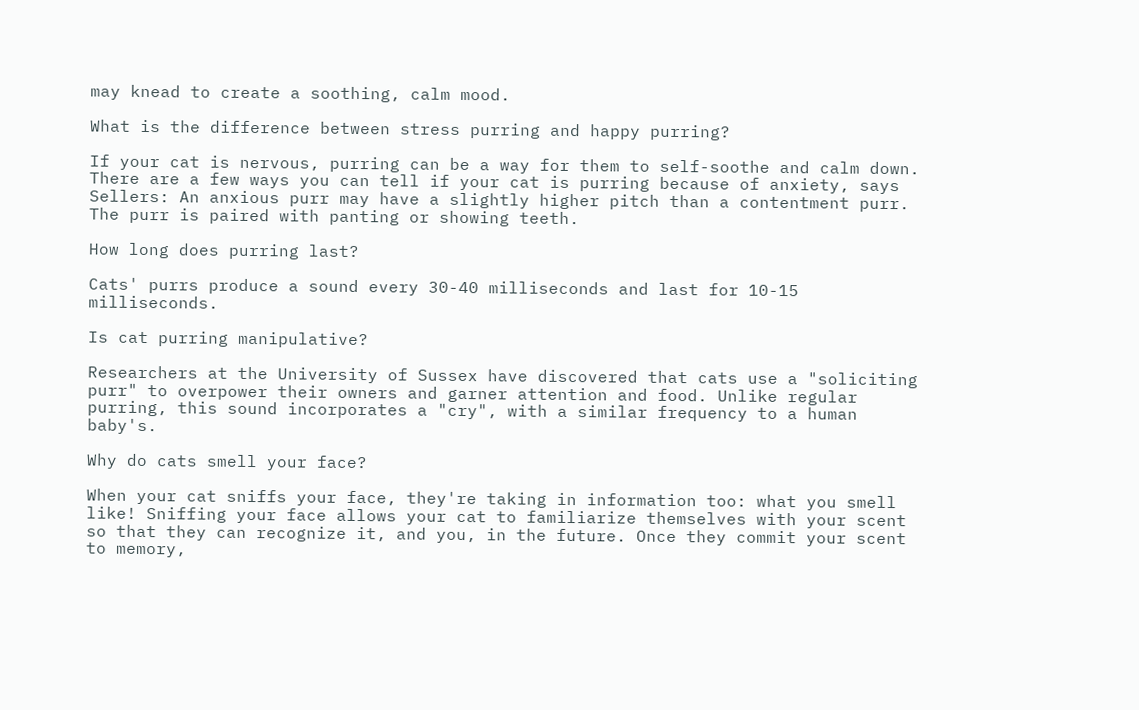may knead to create a soothing, calm mood.

What is the difference between stress purring and happy purring?

If your cat is nervous, purring can be a way for them to self-soothe and calm down. There are a few ways you can tell if your cat is purring because of anxiety, says Sellers: An anxious purr may have a slightly higher pitch than a contentment purr. The purr is paired with panting or showing teeth.

How long does purring last?

Cats' purrs produce a sound every 30-40 milliseconds and last for 10-15 milliseconds.

Is cat purring manipulative?

Researchers at the University of Sussex have discovered that cats use a "soliciting purr" to overpower their owners and garner attention and food. Unlike regular purring, this sound incorporates a "cry", with a similar frequency to a human baby's.

Why do cats smell your face?

When your cat sniffs your face, they're taking in information too: what you smell like! Sniffing your face allows your cat to familiarize themselves with your scent so that they can recognize it, and you, in the future. Once they commit your scent to memory,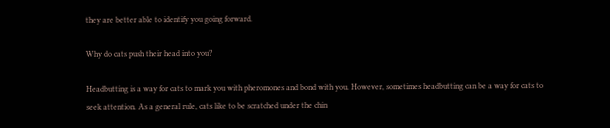they are better able to identify you going forward.

Why do cats push their head into you?

Headbutting is a way for cats to mark you with pheromones and bond with you. However, sometimes headbutting can be a way for cats to seek attention. As a general rule, cats like to be scratched under the chin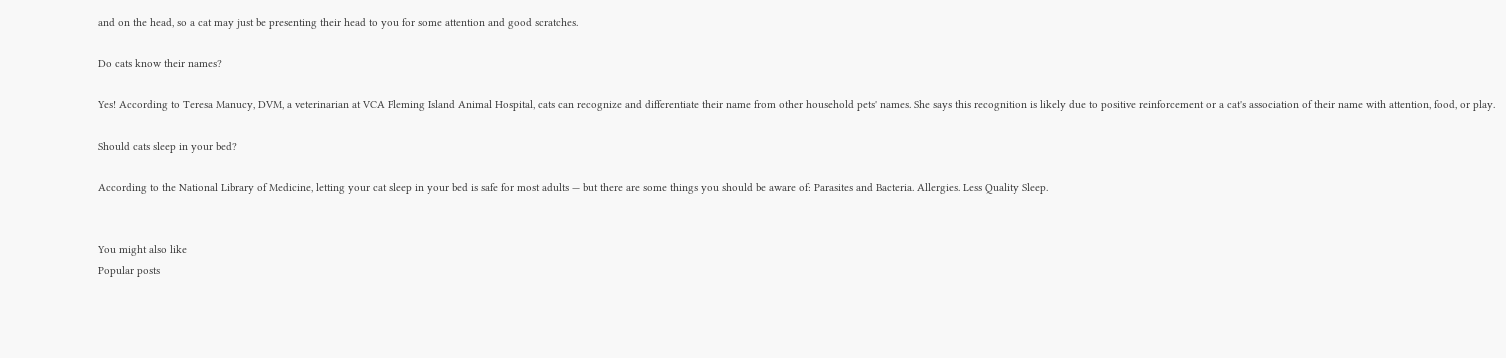and on the head, so a cat may just be presenting their head to you for some attention and good scratches.

Do cats know their names?

Yes! According to Teresa Manucy, DVM, a veterinarian at VCA Fleming Island Animal Hospital, cats can recognize and differentiate their name from other household pets' names. She says this recognition is likely due to positive reinforcement or a cat's association of their name with attention, food, or play.

Should cats sleep in your bed?

According to the National Library of Medicine, letting your cat sleep in your bed is safe for most adults — but there are some things you should be aware of: Parasites and Bacteria. Allergies. Less Quality Sleep.


You might also like
Popular posts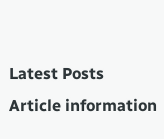Latest Posts
Article information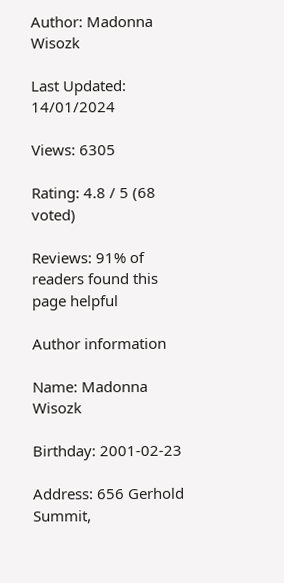Author: Madonna Wisozk

Last Updated: 14/01/2024

Views: 6305

Rating: 4.8 / 5 (68 voted)

Reviews: 91% of readers found this page helpful

Author information

Name: Madonna Wisozk

Birthday: 2001-02-23

Address: 656 Gerhold Summit,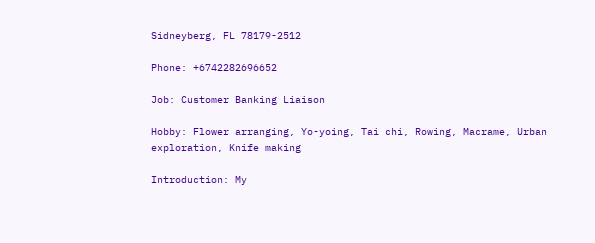Sidneyberg, FL 78179-2512

Phone: +6742282696652

Job: Customer Banking Liaison

Hobby: Flower arranging, Yo-yoing, Tai chi, Rowing, Macrame, Urban exploration, Knife making

Introduction: My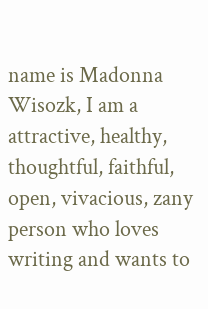name is Madonna Wisozk, I am a attractive, healthy, thoughtful, faithful, open, vivacious, zany person who loves writing and wants to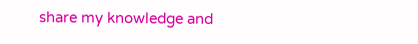share my knowledge and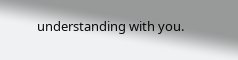understanding with you.